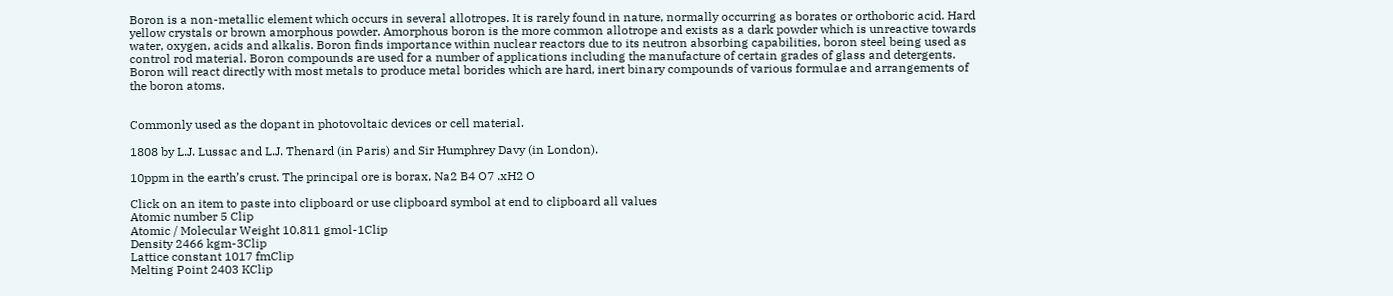Boron is a non-metallic element which occurs in several allotropes. It is rarely found in nature, normally occurring as borates or orthoboric acid. Hard yellow crystals or brown amorphous powder. Amorphous boron is the more common allotrope and exists as a dark powder which is unreactive towards water, oxygen, acids and alkalis. Boron finds importance within nuclear reactors due to its neutron absorbing capabilities, boron steel being used as control rod material. Boron compounds are used for a number of applications including the manufacture of certain grades of glass and detergents. Boron will react directly with most metals to produce metal borides which are hard, inert binary compounds of various formulae and arrangements of the boron atoms.


Commonly used as the dopant in photovoltaic devices or cell material.

1808 by L.J. Lussac and L.J. Thenard (in Paris) and Sir Humphrey Davy (in London).

10ppm in the earth’s crust. The principal ore is borax, Na2 B4 O7 .xH2 O

Click on an item to paste into clipboard or use clipboard symbol at end to clipboard all values
Atomic number 5 Clip
Atomic / Molecular Weight 10.811 gmol-1Clip
Density 2466 kgm-3Clip
Lattice constant 1017 fmClip
Melting Point 2403 KClip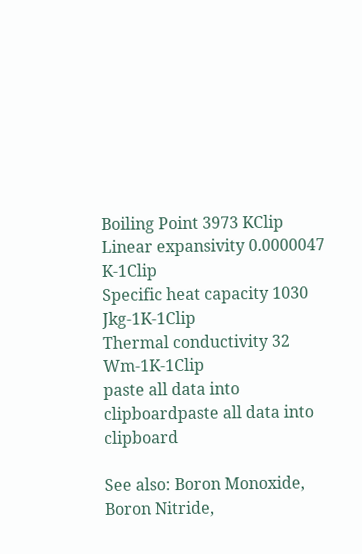Boiling Point 3973 KClip
Linear expansivity 0.0000047 K-1Clip
Specific heat capacity 1030 Jkg-1K-1Clip
Thermal conductivity 32 Wm-1K-1Clip
paste all data into clipboardpaste all data into clipboard

See also: Boron Monoxide, Boron Nitride,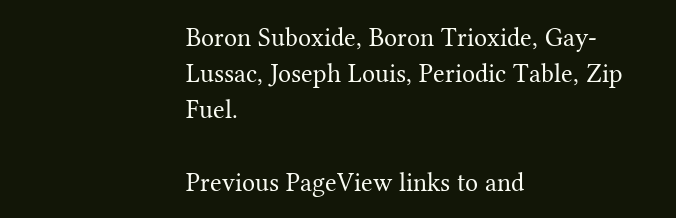Boron Suboxide, Boron Trioxide, Gay-Lussac, Joseph Louis, Periodic Table, Zip Fuel.

Previous PageView links to and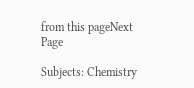from this pageNext Page

Subjects: Chemistry